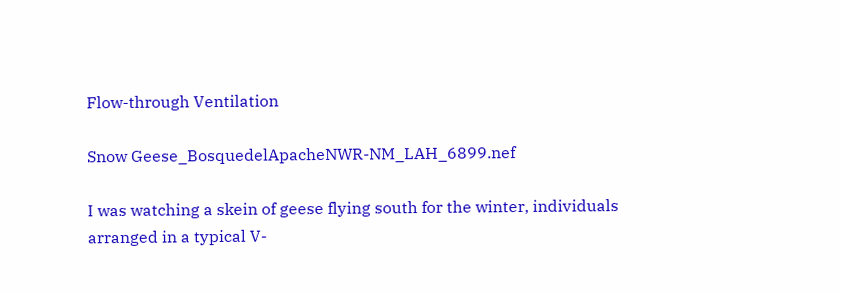Flow-through Ventilation

Snow Geese_BosquedelApacheNWR-NM_LAH_6899.nef

I was watching a skein of geese flying south for the winter, individuals arranged in a typical V-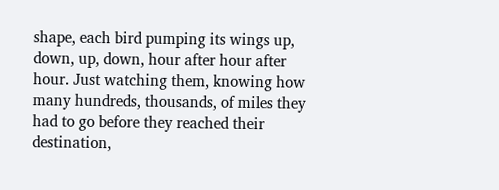shape, each bird pumping its wings up, down, up, down, hour after hour after hour. Just watching them, knowing how many hundreds, thousands, of miles they had to go before they reached their destination,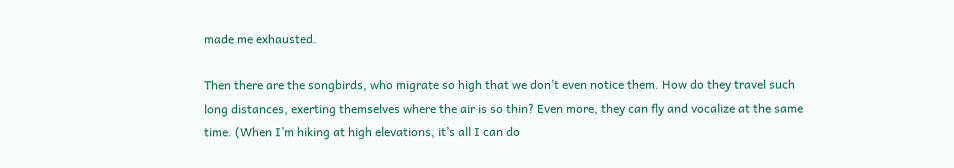made me exhausted.

Then there are the songbirds, who migrate so high that we don’t even notice them. How do they travel such long distances, exerting themselves where the air is so thin? Even more, they can fly and vocalize at the same time. (When I’m hiking at high elevations, it’s all I can do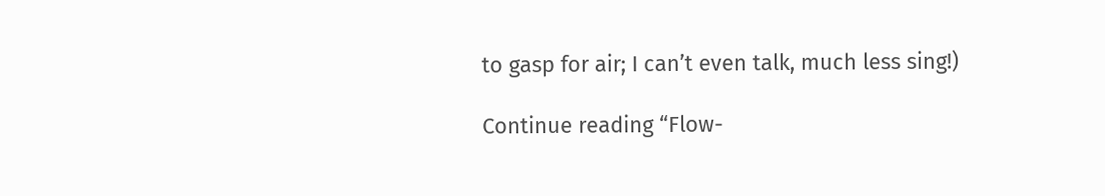to gasp for air; I can’t even talk, much less sing!)

Continue reading “Flow-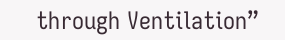through Ventilation”